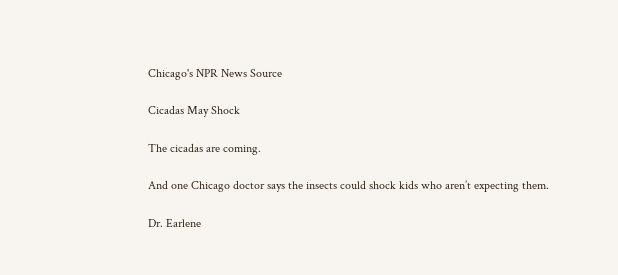Chicago's NPR News Source

Cicadas May Shock

The cicadas are coming.

And one Chicago doctor says the insects could shock kids who aren’t expecting them.

Dr. Earlene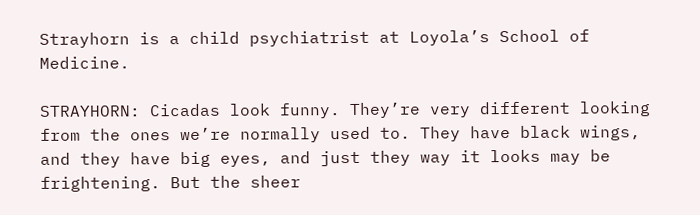Strayhorn is a child psychiatrist at Loyola’s School of Medicine.

STRAYHORN: Cicadas look funny. They’re very different looking from the ones we’re normally used to. They have black wings, and they have big eyes, and just they way it looks may be frightening. But the sheer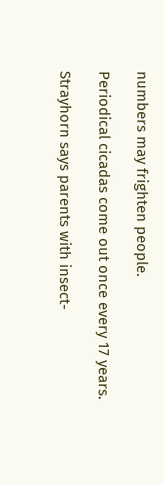numbers may frighten people.

Periodical cicadas come out once every 17 years.

Strayhorn says parents with insect-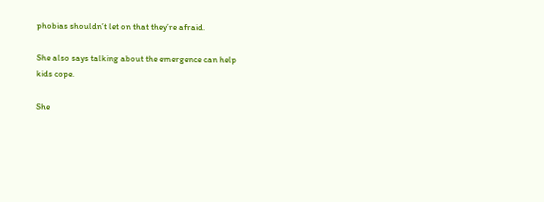phobias shouldn’t let on that they’re afraid.

She also says talking about the emergence can help kids cope.

She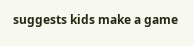suggests kids make a game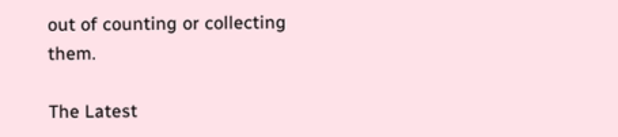out of counting or collecting them.

The Latest